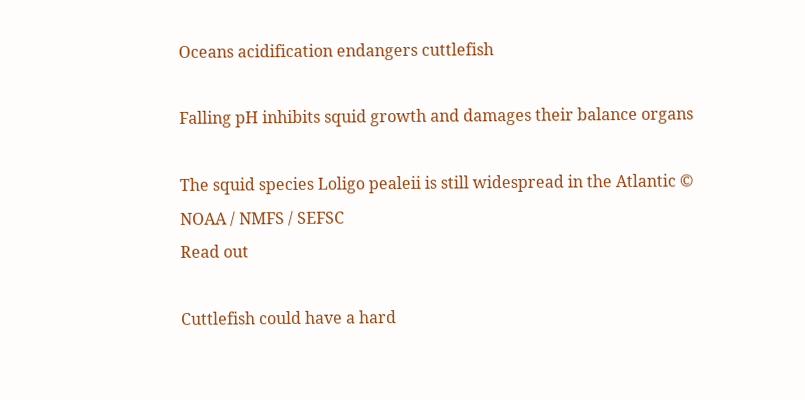Oceans acidification endangers cuttlefish

Falling pH inhibits squid growth and damages their balance organs

The squid species Loligo pealeii is still widespread in the Atlantic © NOAA / NMFS / SEFSC
Read out

Cuttlefish could have a hard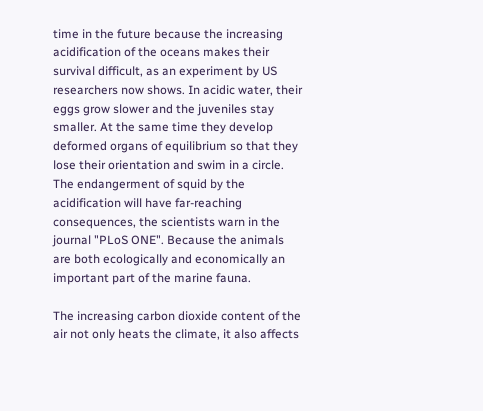time in the future because the increasing acidification of the oceans makes their survival difficult, as an experiment by US researchers now shows. In acidic water, their eggs grow slower and the juveniles stay smaller. At the same time they develop deformed organs of equilibrium so that they lose their orientation and swim in a circle. The endangerment of squid by the acidification will have far-reaching consequences, the scientists warn in the journal "PLoS ONE". Because the animals are both ecologically and economically an important part of the marine fauna.

The increasing carbon dioxide content of the air not only heats the climate, it also affects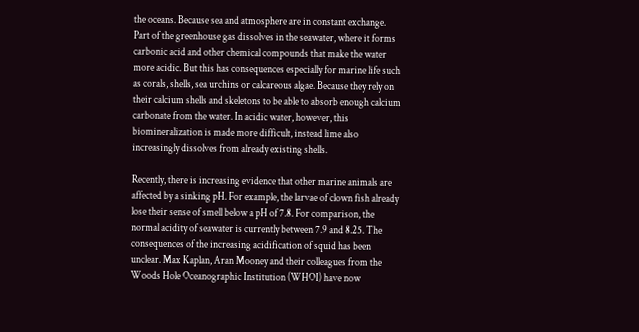the oceans. Because sea and atmosphere are in constant exchange. Part of the greenhouse gas dissolves in the seawater, where it forms carbonic acid and other chemical compounds that make the water more acidic. But this has consequences especially for marine life such as corals, shells, sea urchins or calcareous algae. Because they rely on their calcium shells and skeletons to be able to absorb enough calcium carbonate from the water. In acidic water, however, this biomineralization is made more difficult, instead lime also increasingly dissolves from already existing shells.

Recently, there is increasing evidence that other marine animals are affected by a sinking pH. For example, the larvae of clown fish already lose their sense of smell below a pH of 7.8. For comparison, the normal acidity of seawater is currently between 7.9 and 8.25. The consequences of the increasing acidification of squid has been unclear. Max Kaplan, Aran Mooney and their colleagues from the Woods Hole Oceanographic Institution (WHOI) have now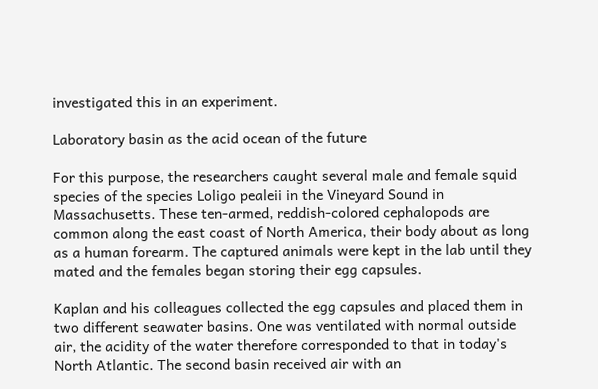investigated this in an experiment.

Laboratory basin as the acid ocean of the future

For this purpose, the researchers caught several male and female squid species of the species Loligo pealeii in the Vineyard Sound in Massachusetts. These ten-armed, reddish-colored cephalopods are common along the east coast of North America, their body about as long as a human forearm. The captured animals were kept in the lab until they mated and the females began storing their egg capsules.

Kaplan and his colleagues collected the egg capsules and placed them in two different seawater basins. One was ventilated with normal outside air, the acidity of the water therefore corresponded to that in today's North Atlantic. The second basin received air with an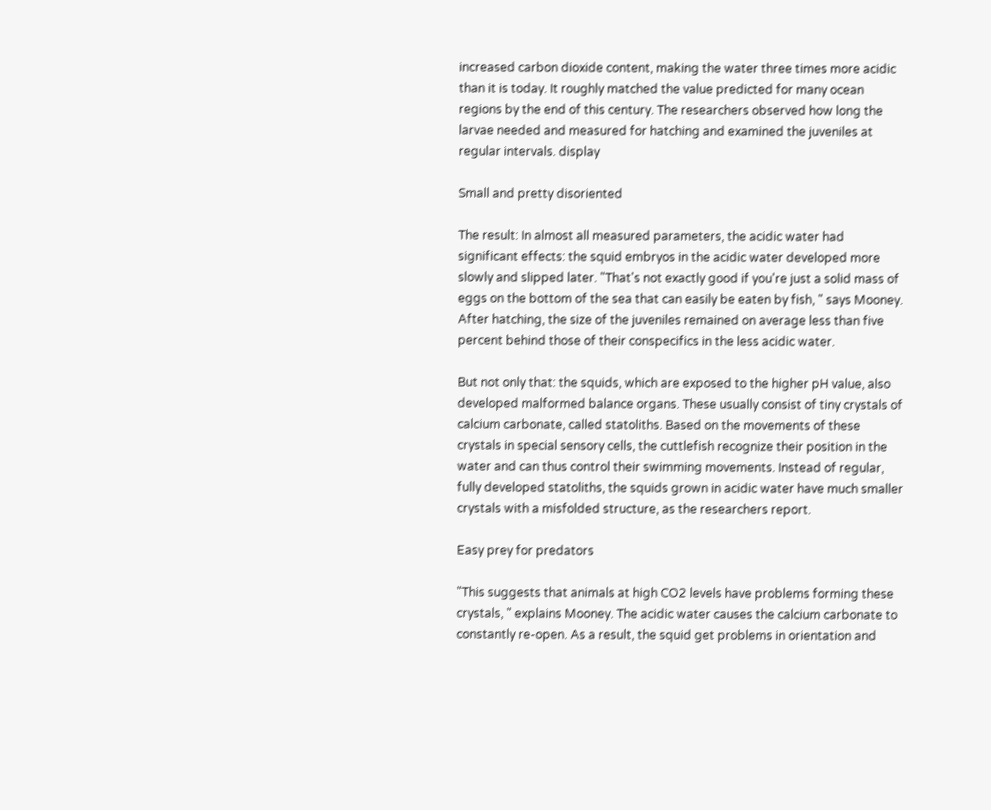increased carbon dioxide content, making the water three times more acidic than it is today. It roughly matched the value predicted for many ocean regions by the end of this century. The researchers observed how long the larvae needed and measured for hatching and examined the juveniles at regular intervals. display

Small and pretty disoriented

The result: In almost all measured parameters, the acidic water had significant effects: the squid embryos in the acidic water developed more slowly and slipped later. "That's not exactly good if you're just a solid mass of eggs on the bottom of the sea that can easily be eaten by fish, " says Mooney. After hatching, the size of the juveniles remained on average less than five percent behind those of their conspecifics in the less acidic water.

But not only that: the squids, which are exposed to the higher pH value, also developed malformed balance organs. These usually consist of tiny crystals of calcium carbonate, called statoliths. Based on the movements of these crystals in special sensory cells, the cuttlefish recognize their position in the water and can thus control their swimming movements. Instead of regular, fully developed statoliths, the squids grown in acidic water have much smaller crystals with a misfolded structure, as the researchers report.

Easy prey for predators

"This suggests that animals at high CO2 levels have problems forming these crystals, " explains Mooney. The acidic water causes the calcium carbonate to constantly re-open. As a result, the squid get problems in orientation and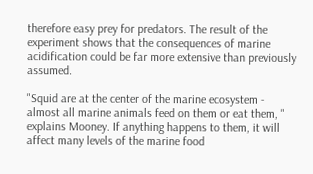therefore easy prey for predators. The result of the experiment shows that the consequences of marine acidification could be far more extensive than previously assumed.

"Squid are at the center of the marine ecosystem - almost all marine animals feed on them or eat them, " explains Mooney. If anything happens to them, it will affect many levels of the marine food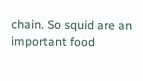chain. So squid are an important food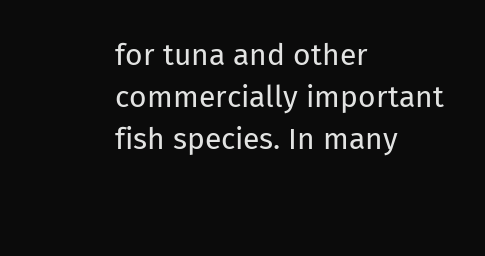for tuna and other commercially important fish species. In many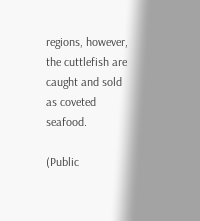regions, however, the cuttlefish are caught and sold as coveted seafood.

(Public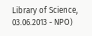Library of Science, 03.06.2013 - NPO)